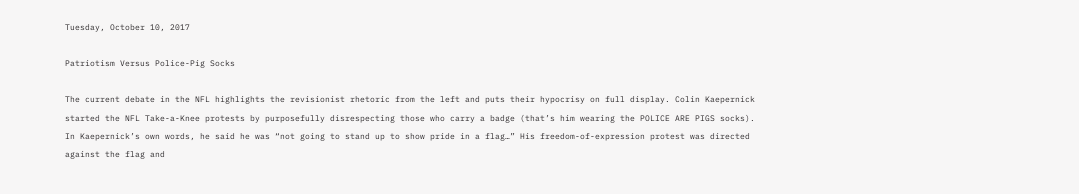Tuesday, October 10, 2017

Patriotism Versus Police-Pig Socks

The current debate in the NFL highlights the revisionist rhetoric from the left and puts their hypocrisy on full display. Colin Kaepernick started the NFL Take-a-Knee protests by purposefully disrespecting those who carry a badge (that’s him wearing the POLICE ARE PIGS socks). In Kaepernick’s own words, he said he was “not going to stand up to show pride in a flag…” His freedom-of-expression protest was directed against the flag and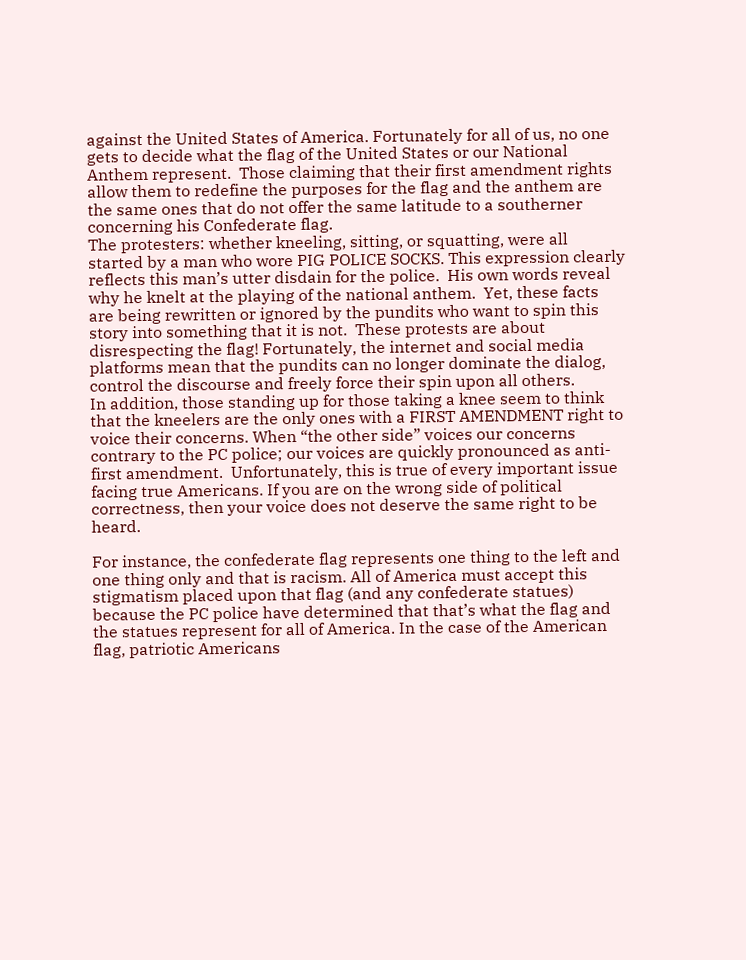against the United States of America. Fortunately for all of us, no one gets to decide what the flag of the United States or our National Anthem represent.  Those claiming that their first amendment rights allow them to redefine the purposes for the flag and the anthem are the same ones that do not offer the same latitude to a southerner concerning his Confederate flag.
The protesters: whether kneeling, sitting, or squatting, were all started by a man who wore PIG POLICE SOCKS. This expression clearly reflects this man’s utter disdain for the police.  His own words reveal why he knelt at the playing of the national anthem.  Yet, these facts are being rewritten or ignored by the pundits who want to spin this story into something that it is not.  These protests are about disrespecting the flag! Fortunately, the internet and social media platforms mean that the pundits can no longer dominate the dialog, control the discourse and freely force their spin upon all others.
In addition, those standing up for those taking a knee seem to think that the kneelers are the only ones with a FIRST AMENDMENT right to voice their concerns. When “the other side” voices our concerns contrary to the PC police; our voices are quickly pronounced as anti-first amendment.  Unfortunately, this is true of every important issue facing true Americans. If you are on the wrong side of political correctness, then your voice does not deserve the same right to be heard.

For instance, the confederate flag represents one thing to the left and one thing only and that is racism. All of America must accept this stigmatism placed upon that flag (and any confederate statues) because the PC police have determined that that’s what the flag and the statues represent for all of America. In the case of the American flag, patriotic Americans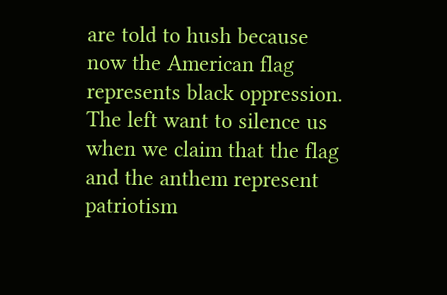are told to hush because now the American flag represents black oppression. The left want to silence us when we claim that the flag and the anthem represent patriotism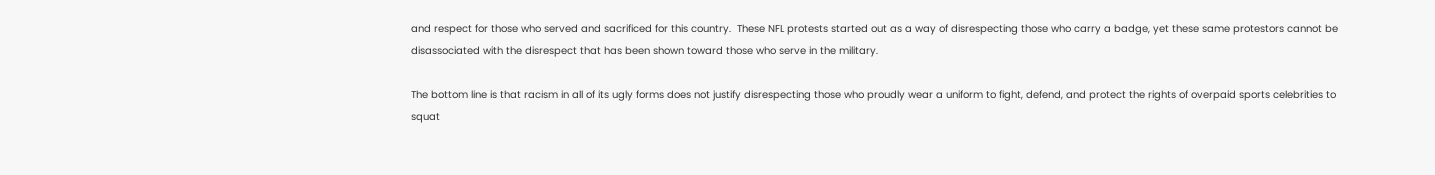and respect for those who served and sacrificed for this country.  These NFL protests started out as a way of disrespecting those who carry a badge, yet these same protestors cannot be disassociated with the disrespect that has been shown toward those who serve in the military.

The bottom line is that racism in all of its ugly forms does not justify disrespecting those who proudly wear a uniform to fight, defend, and protect the rights of overpaid sports celebrities to squat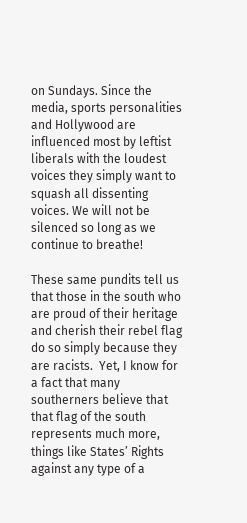on Sundays. Since the media, sports personalities and Hollywood are influenced most by leftist liberals with the loudest voices they simply want to squash all dissenting voices. We will not be silenced so long as we continue to breathe!

These same pundits tell us that those in the south who are proud of their heritage and cherish their rebel flag do so simply because they are racists.  Yet, I know for a fact that many southerners believe that that flag of the south represents much more, things like States’ Rights against any type of a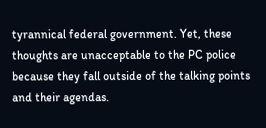tyrannical federal government. Yet, these thoughts are unacceptable to the PC police because they fall outside of the talking points and their agendas.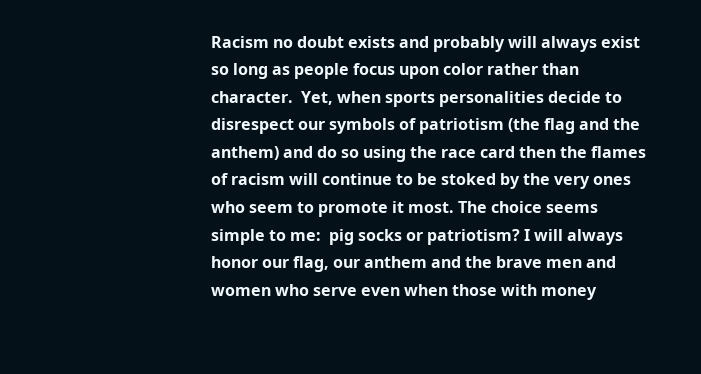Racism no doubt exists and probably will always exist so long as people focus upon color rather than character.  Yet, when sports personalities decide to disrespect our symbols of patriotism (the flag and the anthem) and do so using the race card then the flames of racism will continue to be stoked by the very ones who seem to promote it most. The choice seems simple to me:  pig socks or patriotism? I will always honor our flag, our anthem and the brave men and women who serve even when those with money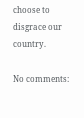choose to disgrace our country.

No comments: